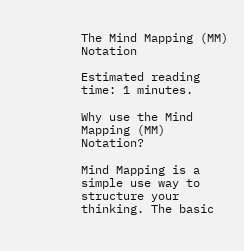The Mind Mapping (MM) Notation

Estimated reading time: 1 minutes.

Why use the Mind Mapping (MM) Notation?

Mind Mapping is a simple use way to structure your thinking. The basic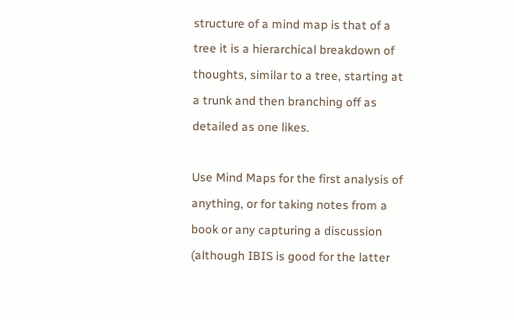structure of a mind map is that of a tree it is a hierarchical breakdown of thoughts, similar to a tree, starting at a trunk and then branching off as detailed as one likes.

Use Mind Maps for the first analysis of anything, or for taking notes from a book or any capturing a discussion (although IBIS is good for the latter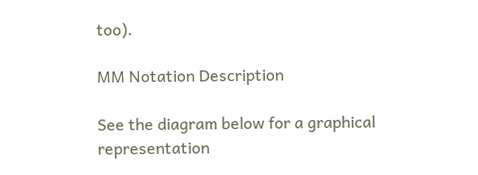too).

MM Notation Description

See the diagram below for a graphical representation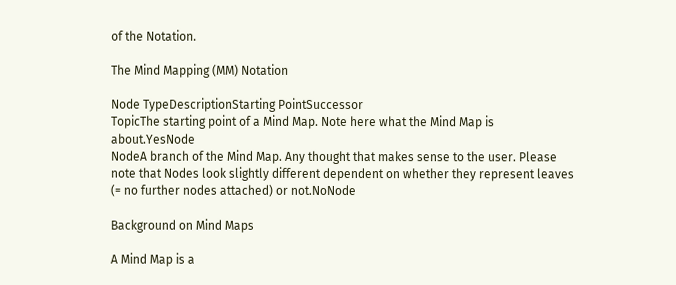of the Notation.

The Mind Mapping (MM) Notation

Node TypeDescriptionStarting PointSuccessor
TopicThe starting point of a Mind Map. Note here what the Mind Map is about.YesNode
NodeA branch of the Mind Map. Any thought that makes sense to the user. Please note that Nodes look slightly different dependent on whether they represent leaves (= no further nodes attached) or not.NoNode

Background on Mind Maps

A Mind Map is a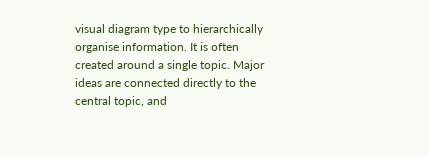visual diagram type to hierarchically organise information. It is often created around a single topic. Major ideas are connected directly to the central topic, and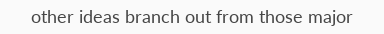other ideas branch out from those major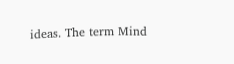ideas. The term Mind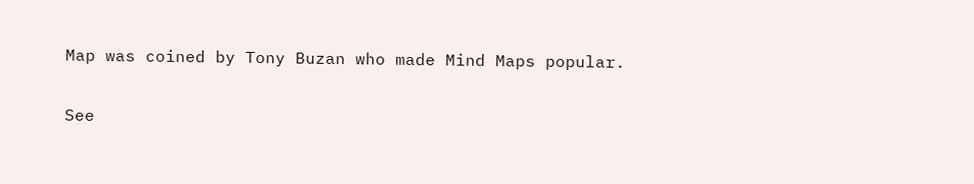Map was coined by Tony Buzan who made Mind Maps popular.

See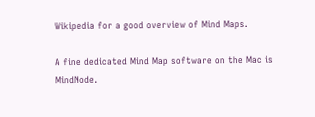Wikipedia for a good overview of Mind Maps.

A fine dedicated Mind Map software on the Mac is MindNode.